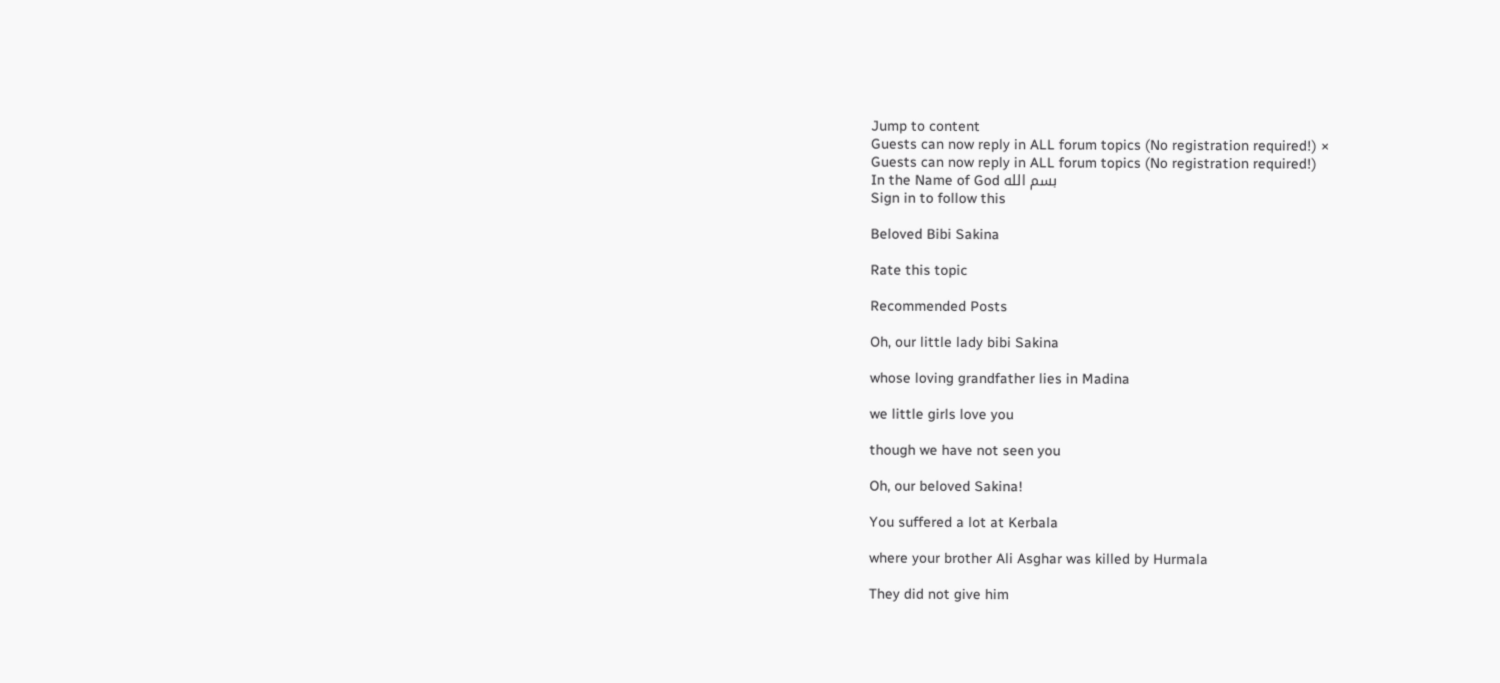Jump to content
Guests can now reply in ALL forum topics (No registration required!) ×
Guests can now reply in ALL forum topics (No registration required!)
In the Name of God بسم الله
Sign in to follow this

Beloved Bibi Sakina

Rate this topic

Recommended Posts

Oh, our little lady bibi Sakina

whose loving grandfather lies in Madina

we little girls love you

though we have not seen you

Oh, our beloved Sakina!

You suffered a lot at Kerbala

where your brother Ali Asghar was killed by Hurmala

They did not give him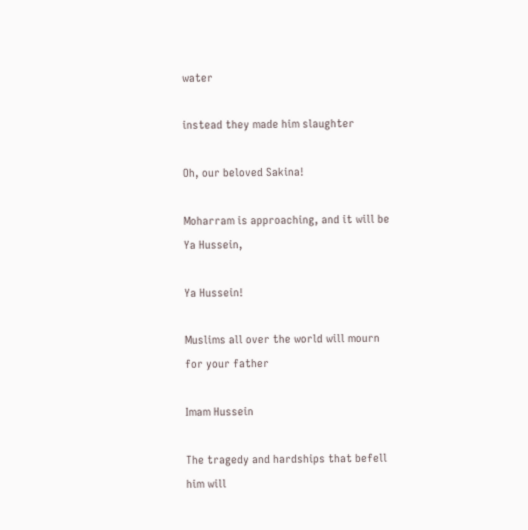water

instead they made him slaughter

Oh, our beloved Sakina!

Moharram is approaching, and it will be Ya Hussein,

Ya Hussein!

Muslims all over the world will mourn for your father

Imam Hussein

The tragedy and hardships that befell him will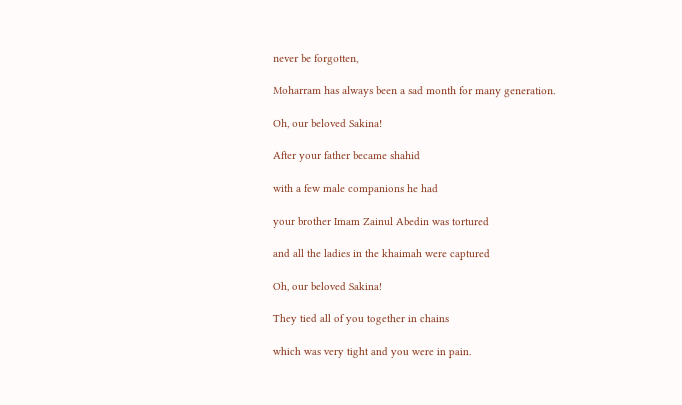never be forgotten,

Moharram has always been a sad month for many generation.

Oh, our beloved Sakina!

After your father became shahid

with a few male companions he had

your brother Imam Zainul Abedin was tortured

and all the ladies in the khaimah were captured

Oh, our beloved Sakina!

They tied all of you together in chains

which was very tight and you were in pain.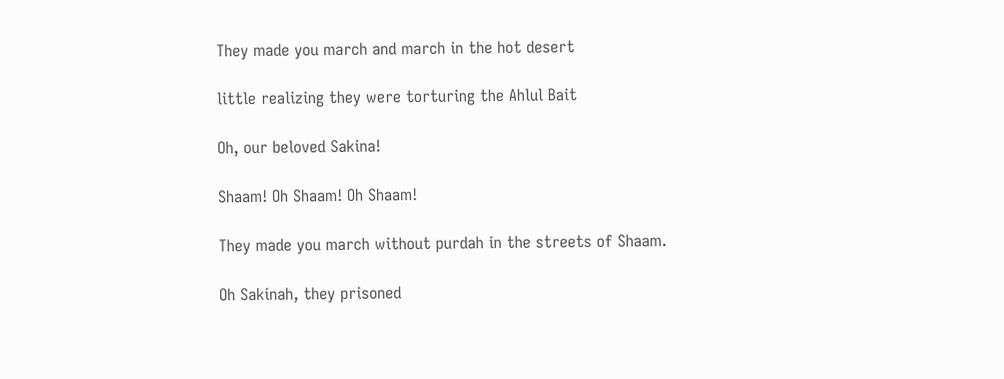They made you march and march in the hot desert

little realizing they were torturing the Ahlul Bait

Oh, our beloved Sakina!

Shaam! Oh Shaam! Oh Shaam!

They made you march without purdah in the streets of Shaam.

Oh Sakinah, they prisoned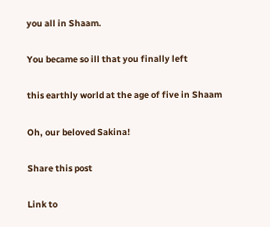you all in Shaam.

You became so ill that you finally left

this earthly world at the age of five in Shaam

Oh, our beloved Sakina!

Share this post

Link to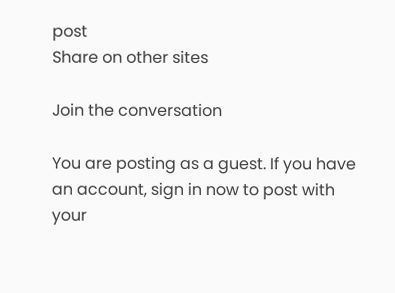post
Share on other sites

Join the conversation

You are posting as a guest. If you have an account, sign in now to post with your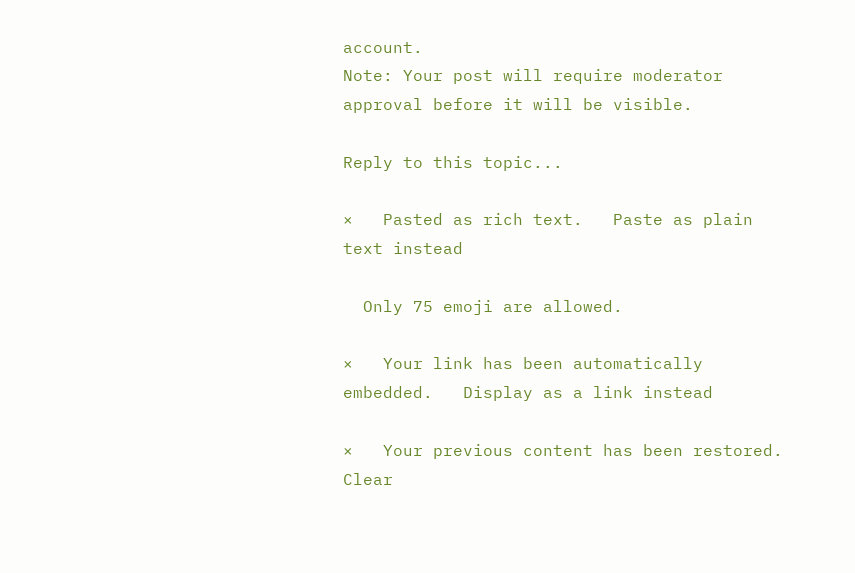account.
Note: Your post will require moderator approval before it will be visible.

Reply to this topic...

×   Pasted as rich text.   Paste as plain text instead

  Only 75 emoji are allowed.

×   Your link has been automatically embedded.   Display as a link instead

×   Your previous content has been restored.   Clear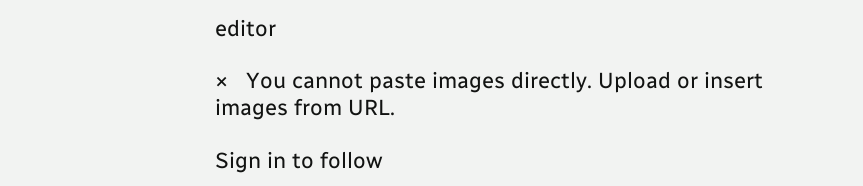editor

×   You cannot paste images directly. Upload or insert images from URL.

Sign in to follow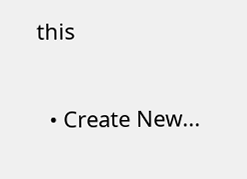this

  • Create New...